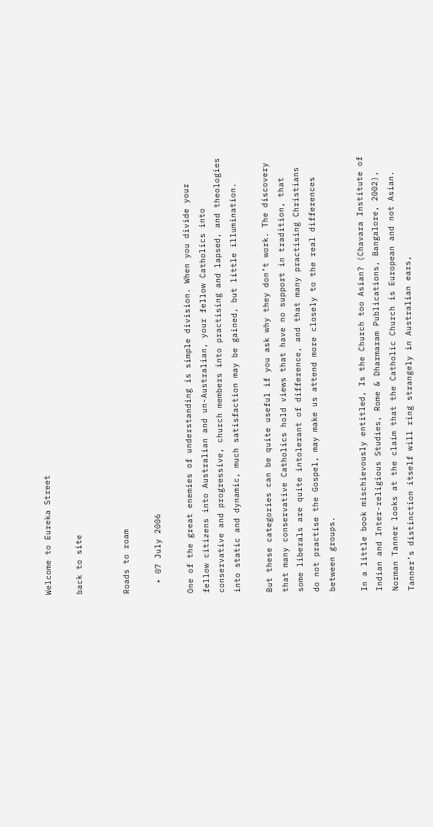Welcome to Eureka Street

back to site


Roads to roam

  • 07 July 2006

One of the great enemies of understanding is simple division. When you divide your fellow citizens into Australian and un-Australian, your fellow Catholics into conservative and progressive, church members into practising and lapsed, and theologies into static and dynamic, much satisfaction may be gained, but little illumination.

But these categories can be quite useful if you ask why they don’t work. The discovery that many conservative Catholics hold views that have no support in tradition, that some liberals are quite intolerant of difference, and that many practising Christians do not practise the Gospel, may make us attend more closely to the real differences between groups.

In a little book mischievously entitled, Is the Church too Asian? (Chavara Institute of Indian and Inter-religious Studies, Rome & Dharmaram Publications, Bangalore, 2002), Norman Tanner looks at the claim that the Catholic Church is European and not Asian. Tanner’s distinction itself will ring strangely in Australian ears,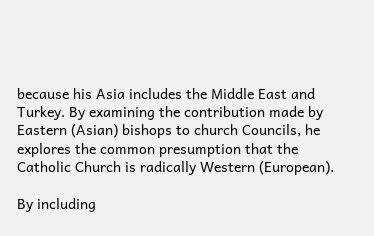because his Asia includes the Middle East and Turkey. By examining the contribution made by Eastern (Asian) bishops to church Councils, he explores the common presumption that the Catholic Church is radically Western (European).

By including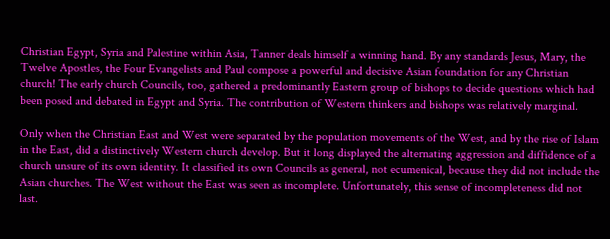Christian Egypt, Syria and Palestine within Asia, Tanner deals himself a winning hand. By any standards Jesus, Mary, the Twelve Apostles, the Four Evangelists and Paul compose a powerful and decisive Asian foundation for any Christian church! The early church Councils, too, gathered a predominantly Eastern group of bishops to decide questions which had been posed and debated in Egypt and Syria. The contribution of Western thinkers and bishops was relatively marginal.

Only when the Christian East and West were separated by the population movements of the West, and by the rise of Islam in the East, did a distinctively Western church develop. But it long displayed the alternating aggression and diffidence of a church unsure of its own identity. It classified its own Councils as general, not ecumenical, because they did not include the Asian churches. The West without the East was seen as incomplete. Unfortunately, this sense of incompleteness did not last.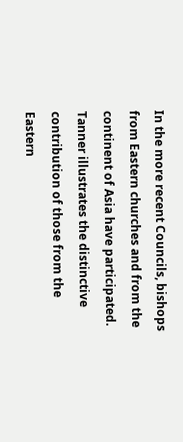In the more recent Councils, bishops from Eastern churches and from the continent of Asia have participated. Tanner illustrates the distinctive contribution of those from the Eastern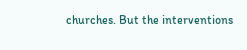churches. But the interventions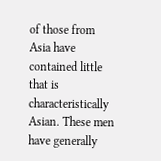of those from Asia have contained little that is characteristically Asian. These men have generally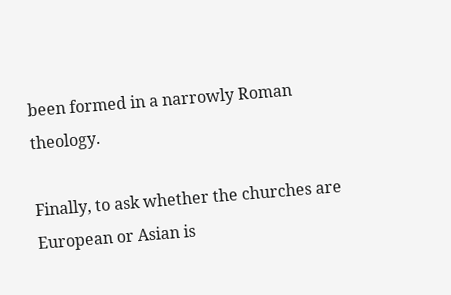been formed in a narrowly Roman theology.

Finally, to ask whether the churches are European or Asian is